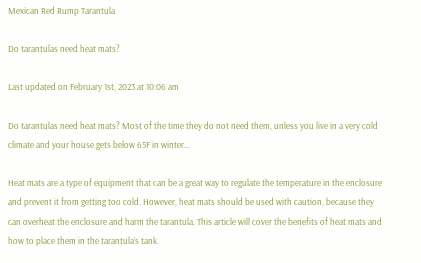Mexican Red Rump Tarantula

Do tarantulas need heat mats?

Last updated on February 1st, 2023 at 10:06 am

Do tarantulas need heat mats? Most of the time they do not need them, unless you live in a very cold climate and your house gets below 65F in winter…

Heat mats are a type of equipment that can be a great way to regulate the temperature in the enclosure and prevent it from getting too cold. However, heat mats should be used with caution, because they can overheat the enclosure and harm the tarantula. This article will cover the benefits of heat mats and how to place them in the tarantula’s tank.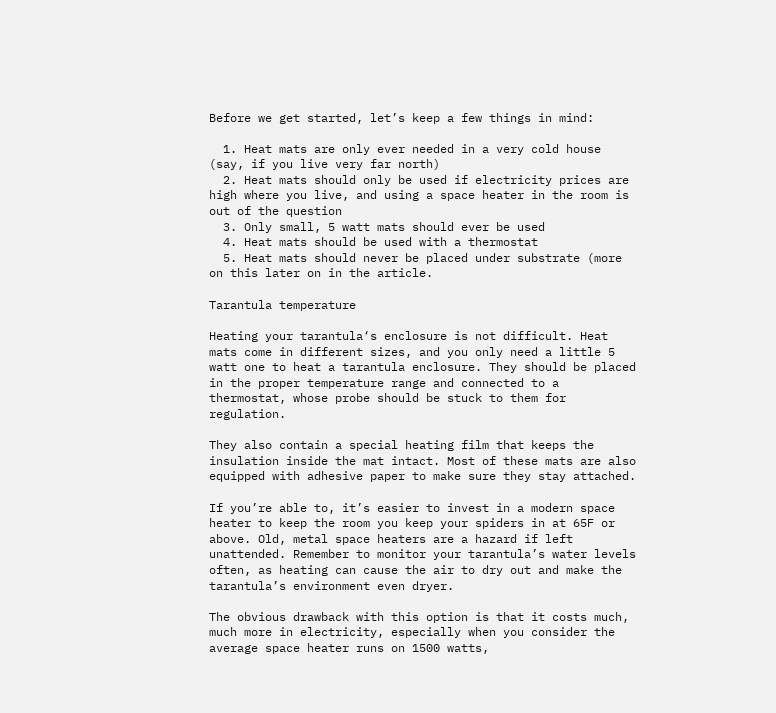Before we get started, let’s keep a few things in mind:

  1. Heat mats are only ever needed in a very cold house (say, if you live very far north)
  2. Heat mats should only be used if electricity prices are high where you live, and using a space heater in the room is out of the question
  3. Only small, 5 watt mats should ever be used
  4. Heat mats should be used with a thermostat
  5. Heat mats should never be placed under substrate (more on this later on in the article.

Tarantula temperature

Heating your tarantula‘s enclosure is not difficult. Heat mats come in different sizes, and you only need a little 5 watt one to heat a tarantula enclosure. They should be placed in the proper temperature range and connected to a thermostat, whose probe should be stuck to them for regulation.

They also contain a special heating film that keeps the insulation inside the mat intact. Most of these mats are also equipped with adhesive paper to make sure they stay attached.

If you’re able to, it’s easier to invest in a modern space heater to keep the room you keep your spiders in at 65F or above. Old, metal space heaters are a hazard if left unattended. Remember to monitor your tarantula’s water levels often, as heating can cause the air to dry out and make the tarantula’s environment even dryer.

The obvious drawback with this option is that it costs much, much more in electricity, especially when you consider the average space heater runs on 1500 watts,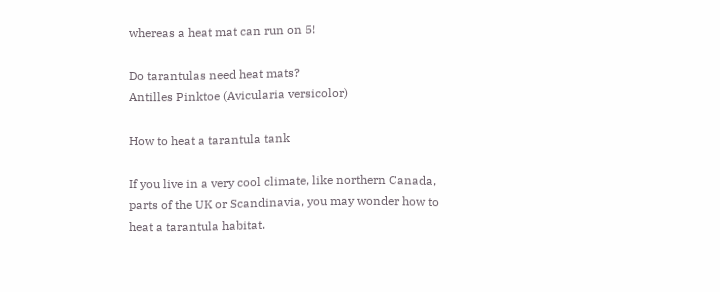whereas a heat mat can run on 5!

Do tarantulas need heat mats?
Antilles Pinktoe (Avicularia versicolor)

How to heat a tarantula tank

If you live in a very cool climate, like northern Canada, parts of the UK or Scandinavia, you may wonder how to heat a tarantula habitat.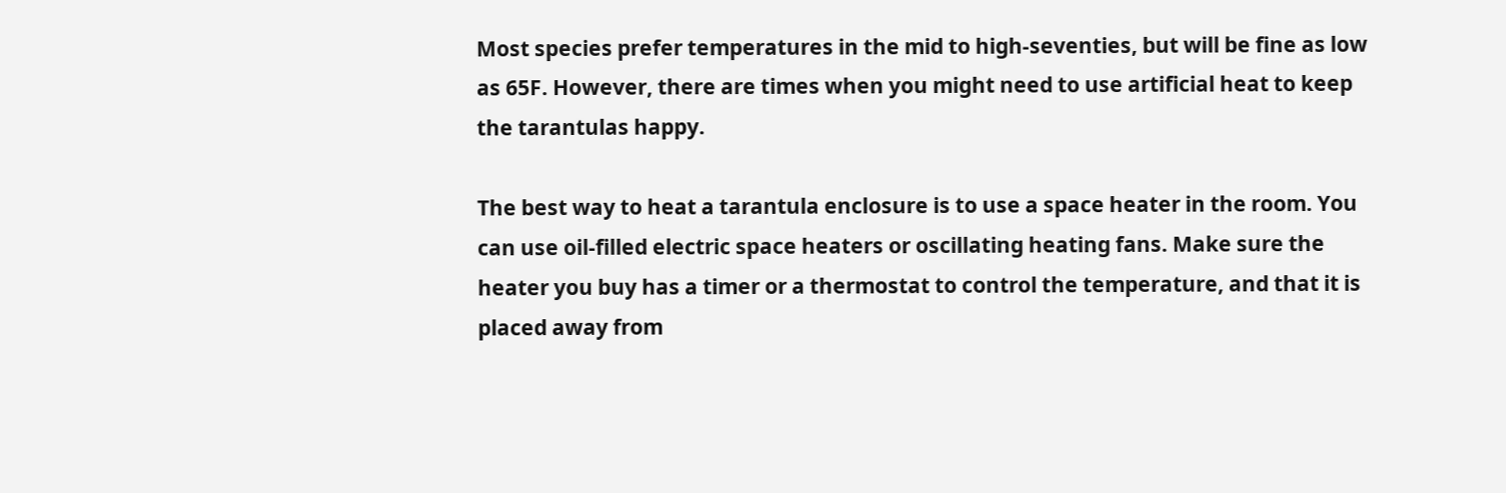Most species prefer temperatures in the mid to high-seventies, but will be fine as low as 65F. However, there are times when you might need to use artificial heat to keep the tarantulas happy.

The best way to heat a tarantula enclosure is to use a space heater in the room. You can use oil-filled electric space heaters or oscillating heating fans. Make sure the heater you buy has a timer or a thermostat to control the temperature, and that it is placed away from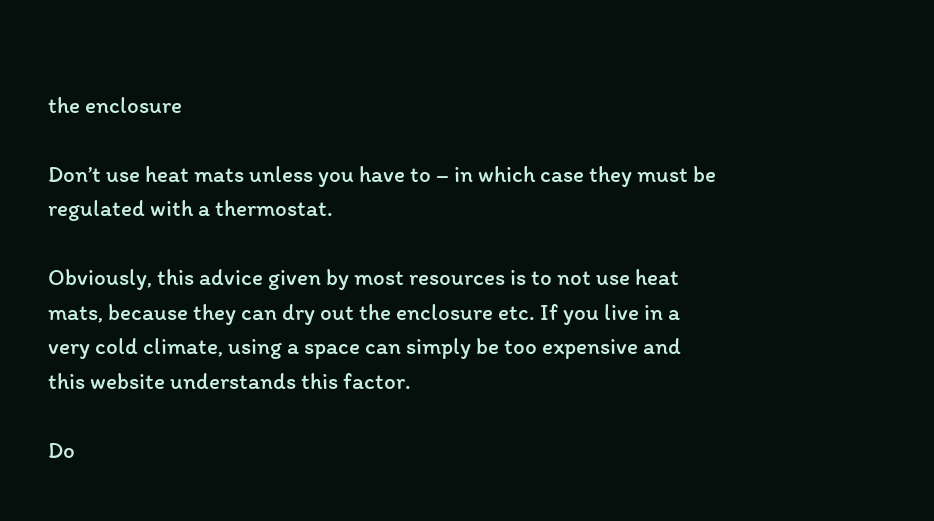the enclosure

Don’t use heat mats unless you have to – in which case they must be regulated with a thermostat.

Obviously, this advice given by most resources is to not use heat mats, because they can dry out the enclosure etc. If you live in a very cold climate, using a space can simply be too expensive and this website understands this factor.

Do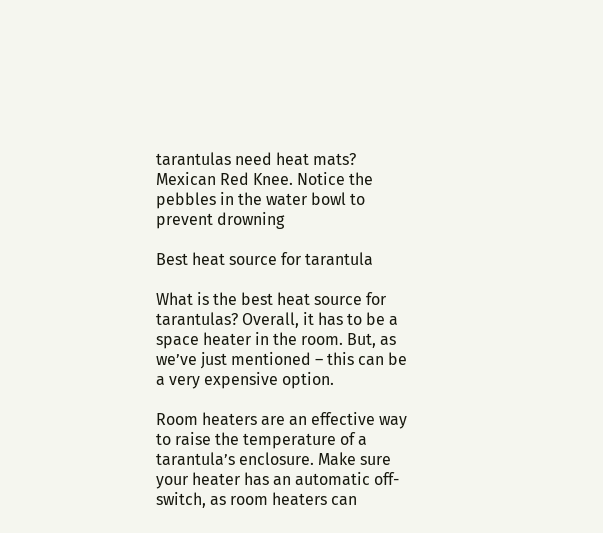tarantulas need heat mats?
Mexican Red Knee. Notice the pebbles in the water bowl to prevent drowning

Best heat source for tarantula

What is the best heat source for tarantulas? Overall, it has to be a space heater in the room. But, as we’ve just mentioned – this can be a very expensive option.

Room heaters are an effective way to raise the temperature of a tarantula’s enclosure. Make sure your heater has an automatic off-switch, as room heaters can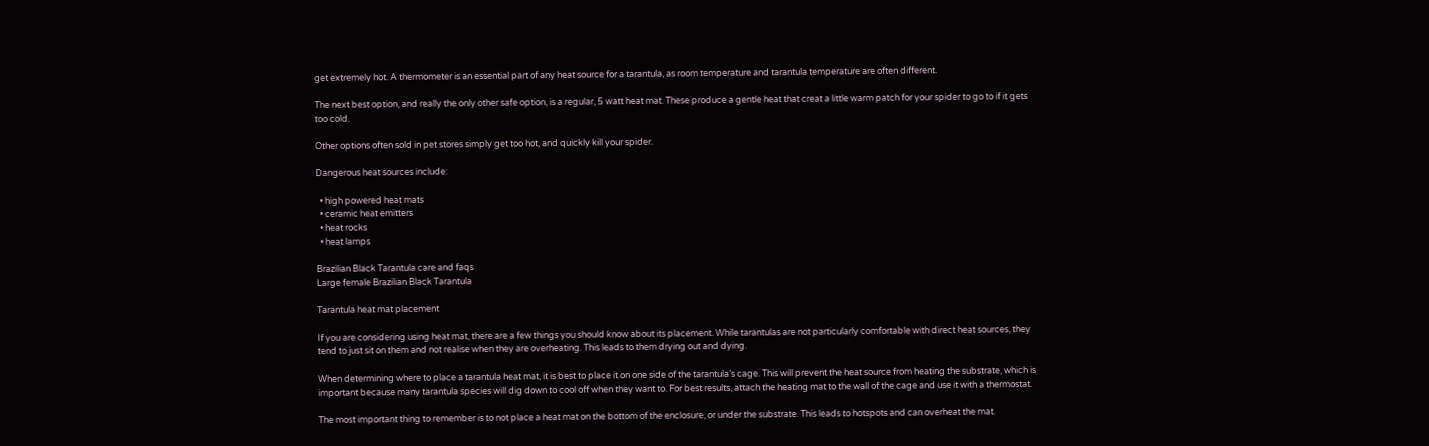get extremely hot. A thermometer is an essential part of any heat source for a tarantula, as room temperature and tarantula temperature are often different.

The next best option, and really the only other safe option, is a regular, 5 watt heat mat. These produce a gentle heat that creat a little warm patch for your spider to go to if it gets too cold.

Other options often sold in pet stores simply get too hot, and quickly kill your spider.

Dangerous heat sources include:

  • high powered heat mats
  • ceramic heat emitters
  • heat rocks
  • heat lamps

Brazilian Black Tarantula care and faqs
Large female Brazilian Black Tarantula

Tarantula heat mat placement

If you are considering using heat mat, there are a few things you should know about its placement. While tarantulas are not particularly comfortable with direct heat sources, they tend to just sit on them and not realise when they are overheating. This leads to them drying out and dying.

When determining where to place a tarantula heat mat, it is best to place it on one side of the tarantula’s cage. This will prevent the heat source from heating the substrate, which is important because many tarantula species will dig down to cool off when they want to. For best results, attach the heating mat to the wall of the cage and use it with a thermostat.

The most important thing to remember is to not place a heat mat on the bottom of the enclosure, or under the substrate. This leads to hotspots and can overheat the mat.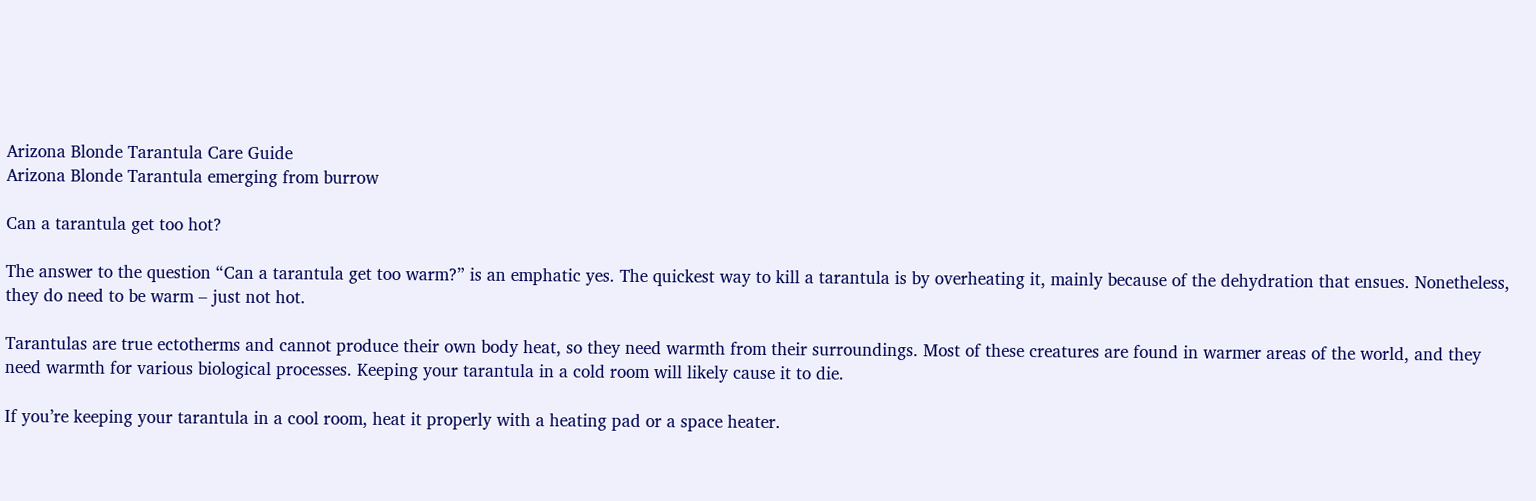Arizona Blonde Tarantula Care Guide
Arizona Blonde Tarantula emerging from burrow

Can a tarantula get too hot?

The answer to the question “Can a tarantula get too warm?” is an emphatic yes. The quickest way to kill a tarantula is by overheating it, mainly because of the dehydration that ensues. Nonetheless, they do need to be warm – just not hot.

Tarantulas are true ectotherms and cannot produce their own body heat, so they need warmth from their surroundings. Most of these creatures are found in warmer areas of the world, and they need warmth for various biological processes. Keeping your tarantula in a cold room will likely cause it to die.

If you’re keeping your tarantula in a cool room, heat it properly with a heating pad or a space heater.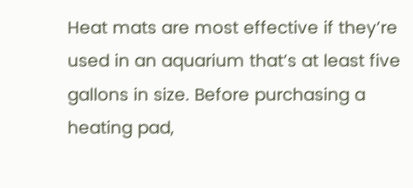Heat mats are most effective if they’re used in an aquarium that’s at least five gallons in size. Before purchasing a heating pad,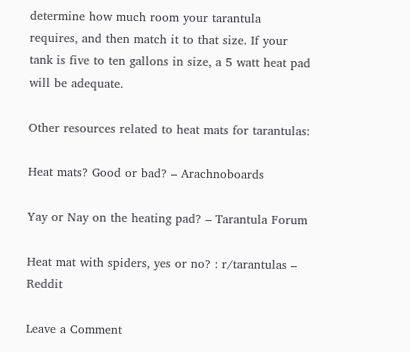determine how much room your tarantula requires, and then match it to that size. If your tank is five to ten gallons in size, a 5 watt heat pad will be adequate.

Other resources related to heat mats for tarantulas:

Heat mats? Good or bad? – Arachnoboards

Yay or Nay on the heating pad? – Tarantula Forum

Heat mat with spiders, yes or no? : r/tarantulas – Reddit

Leave a Comment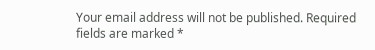Your email address will not be published. Required fields are marked *